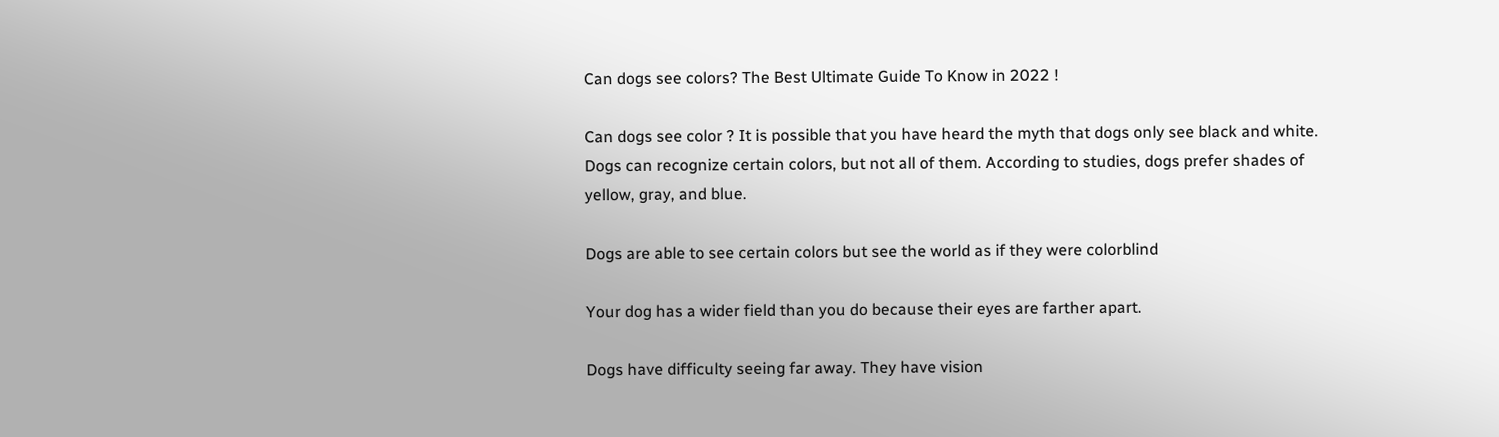Can dogs see colors? The Best Ultimate Guide To Know in 2022 !

Can dogs see color ? It is possible that you have heard the myth that dogs only see black and white. Dogs can recognize certain colors, but not all of them. According to studies, dogs prefer shades of yellow, gray, and blue.

Dogs are able to see certain colors but see the world as if they were colorblind

Your dog has a wider field than you do because their eyes are farther apart.

Dogs have difficulty seeing far away. They have vision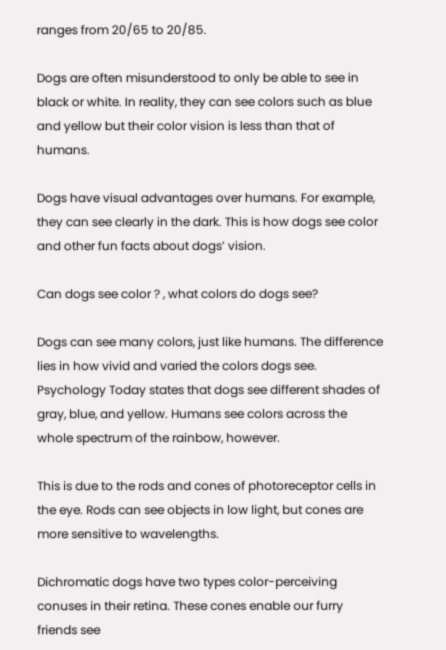ranges from 20/65 to 20/85.

Dogs are often misunderstood to only be able to see in black or white. In reality, they can see colors such as blue and yellow but their color vision is less than that of humans.

Dogs have visual advantages over humans. For example, they can see clearly in the dark. This is how dogs see color and other fun facts about dogs’ vision.

Can dogs see color ? , what colors do dogs see?

Dogs can see many colors, just like humans. The difference lies in how vivid and varied the colors dogs see. Psychology Today states that dogs see different shades of gray, blue, and yellow. Humans see colors across the whole spectrum of the rainbow, however.

This is due to the rods and cones of photoreceptor cells in the eye. Rods can see objects in low light, but cones are more sensitive to wavelengths.

Dichromatic dogs have two types color-perceiving conuses in their retina. These cones enable our furry friends see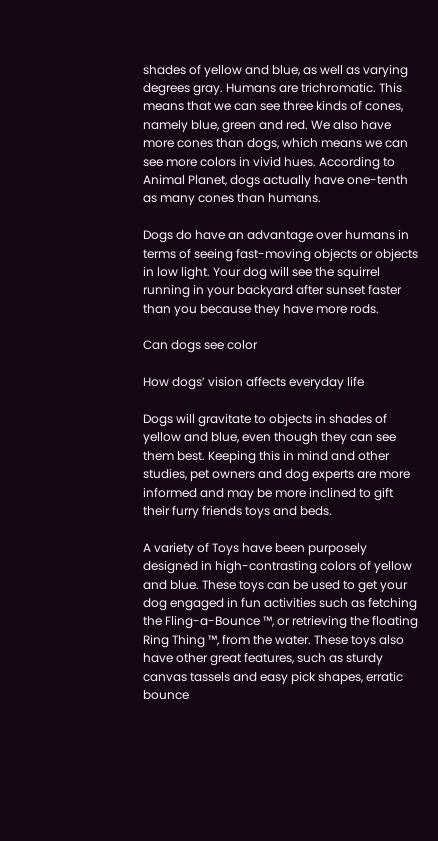shades of yellow and blue, as well as varying degrees gray. Humans are trichromatic. This means that we can see three kinds of cones, namely blue, green and red. We also have more cones than dogs, which means we can see more colors in vivid hues. According to Animal Planet, dogs actually have one-tenth as many cones than humans.

Dogs do have an advantage over humans in terms of seeing fast-moving objects or objects in low light. Your dog will see the squirrel running in your backyard after sunset faster than you because they have more rods.

Can dogs see color

How dogs’ vision affects everyday life

Dogs will gravitate to objects in shades of yellow and blue, even though they can see them best. Keeping this in mind and other studies, pet owners and dog experts are more informed and may be more inclined to gift their furry friends toys and beds.

A variety of Toys have been purposely designed in high-contrasting colors of yellow and blue. These toys can be used to get your dog engaged in fun activities such as fetching the Fling-a-Bounce ™, or retrieving the floating Ring Thing ™, from the water. These toys also have other great features, such as sturdy canvas tassels and easy pick shapes, erratic bounce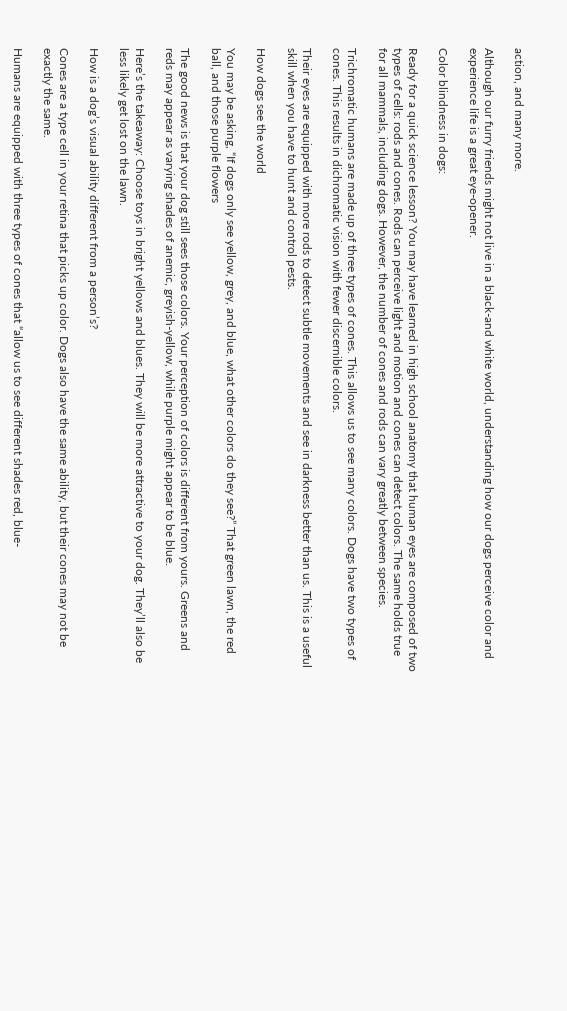action, and many more.

Although our furry friends might not live in a black-and white world, understanding how our dogs perceive color and experience life is a great eye-opener.

Color blindness in dogs:

Ready for a quick science lesson? You may have learned in high school anatomy that human eyes are composed of two types of cells: rods and cones. Rods can perceive light and motion and cones can detect colors. The same holds true for all mammals, including dogs. However, the number of cones and rods can vary greatly between species.

Trichromatic humans are made up of three types of cones. This allows us to see many colors. Dogs have two types of cones. This results in dichromatic vision with fewer discernible colors.

Their eyes are equipped with more rods to detect subtle movements and see in darkness better than us. This is a useful skill when you have to hunt and control pests.

How dogs see the world

You may be asking, “If dogs only see yellow, grey, and blue, what other colors do they see?” That green lawn, the red ball, and those purple flowers

The good news is that your dog still sees those colors. Your perception of colors is different from yours. Greens and reds may appear as varying shades of anemic, greyish-yellow, while purple might appear to be blue.

Here’s the takeaway: Choose toys in bright yellows and blues. They will be more attractive to your dog. They’ll also be less likely get lost on the lawn.

How is a dog’s visual ability different from a person’s?

Cones are a type cell in your retina that picks up color. Dogs also have the same ability, but their cones may not be exactly the same.

Humans are equipped with three types of cones that “allow us to see different shades red, blue-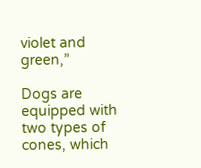violet and green,”

Dogs are equipped with two types of cones, which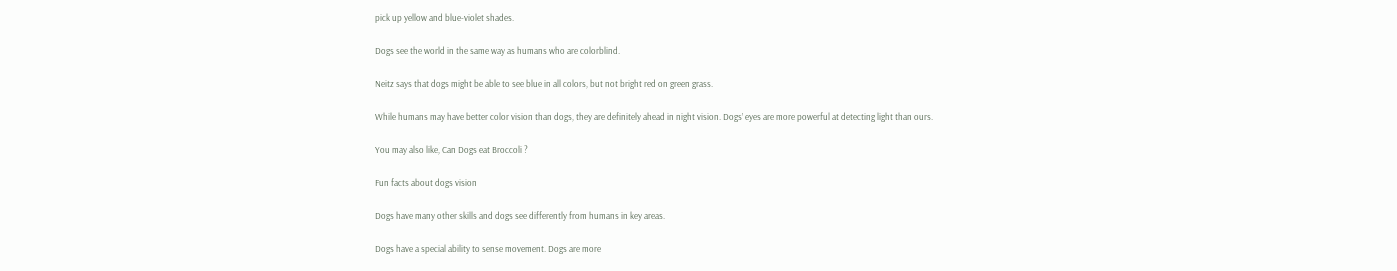pick up yellow and blue-violet shades.

Dogs see the world in the same way as humans who are colorblind.

Neitz says that dogs might be able to see blue in all colors, but not bright red on green grass.

While humans may have better color vision than dogs, they are definitely ahead in night vision. Dogs’ eyes are more powerful at detecting light than ours.

You may also like, Can Dogs eat Broccoli ?

Fun facts about dogs vision

Dogs have many other skills and dogs see differently from humans in key areas.

Dogs have a special ability to sense movement. Dogs are more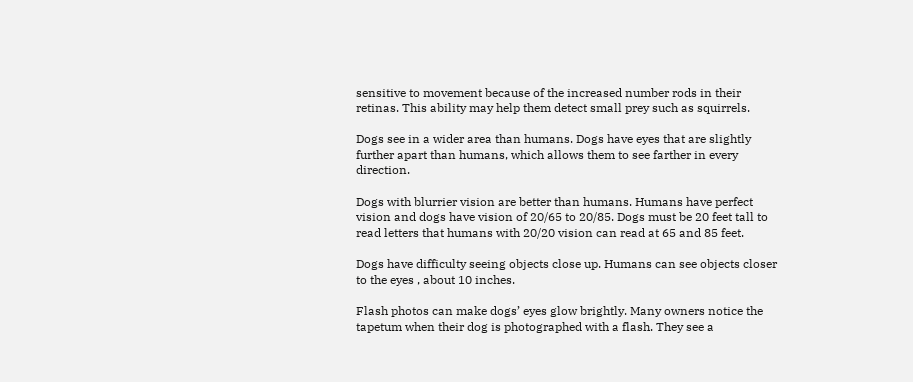sensitive to movement because of the increased number rods in their retinas. This ability may help them detect small prey such as squirrels.

Dogs see in a wider area than humans. Dogs have eyes that are slightly further apart than humans, which allows them to see farther in every direction.

Dogs with blurrier vision are better than humans. Humans have perfect vision and dogs have vision of 20/65 to 20/85. Dogs must be 20 feet tall to read letters that humans with 20/20 vision can read at 65 and 85 feet.

Dogs have difficulty seeing objects close up. Humans can see objects closer to the eyes , about 10 inches.

Flash photos can make dogs’ eyes glow brightly. Many owners notice the tapetum when their dog is photographed with a flash. They see a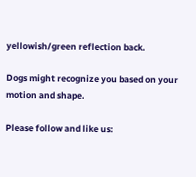yellowish/green reflection back.

Dogs might recognize you based on your motion and shape.

Please follow and like us: